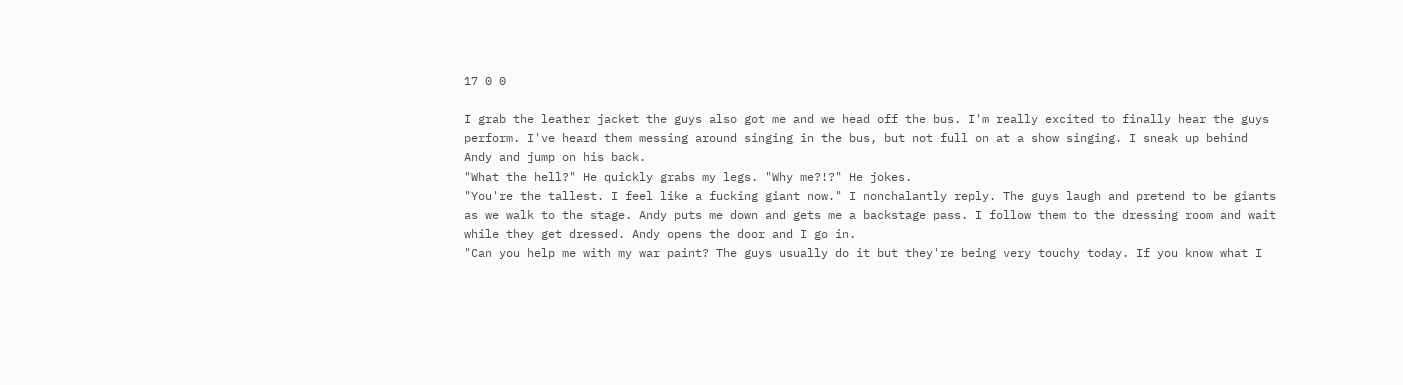17 0 0

I grab the leather jacket the guys also got me and we head off the bus. I'm really excited to finally hear the guys perform. I've heard them messing around singing in the bus, but not full on at a show singing. I sneak up behind Andy and jump on his back.
"What the hell?" He quickly grabs my legs. "Why me?!?" He jokes.
"You're the tallest. I feel like a fucking giant now." I nonchalantly reply. The guys laugh and pretend to be giants as we walk to the stage. Andy puts me down and gets me a backstage pass. I follow them to the dressing room and wait while they get dressed. Andy opens the door and I go in.
"Can you help me with my war paint? The guys usually do it but they're being very touchy today. If you know what I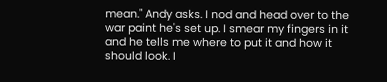mean." Andy asks. I nod and head over to the war paint he's set up. I smear my fingers in it and he tells me where to put it and how it should look. I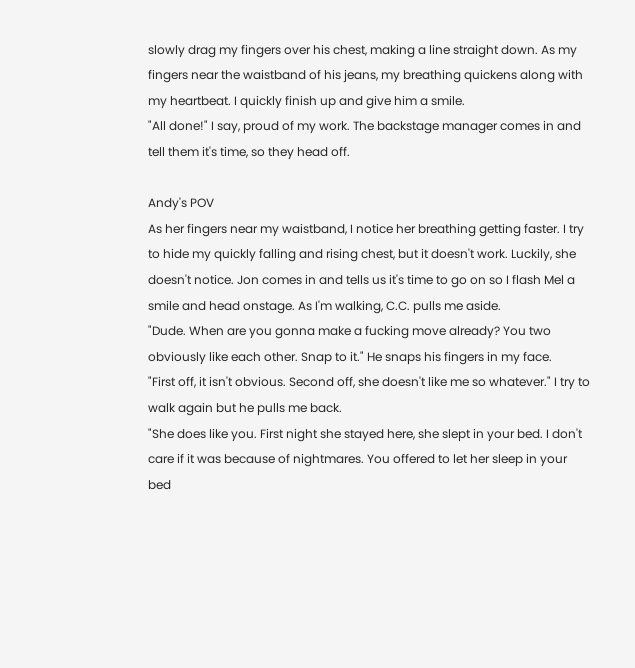slowly drag my fingers over his chest, making a line straight down. As my fingers near the waistband of his jeans, my breathing quickens along with my heartbeat. I quickly finish up and give him a smile.
"All done!" I say, proud of my work. The backstage manager comes in and tell them it's time, so they head off.

Andy's POV
As her fingers near my waistband, I notice her breathing getting faster. I try to hide my quickly falling and rising chest, but it doesn't work. Luckily, she doesn't notice. Jon comes in and tells us it's time to go on so I flash Mel a smile and head onstage. As I'm walking, C.C. pulls me aside.
"Dude. When are you gonna make a fucking move already? You two obviously like each other. Snap to it." He snaps his fingers in my face.
"First off, it isn't obvious. Second off, she doesn't like me so whatever." I try to walk again but he pulls me back.
"She does like you. First night she stayed here, she slept in your bed. I don't care if it was because of nightmares. You offered to let her sleep in your bed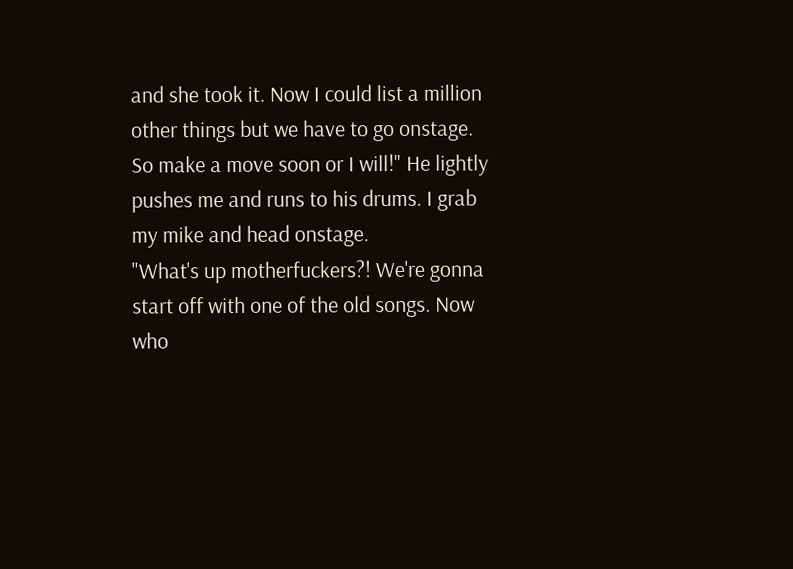and she took it. Now I could list a million other things but we have to go onstage. So make a move soon or I will!" He lightly pushes me and runs to his drums. I grab my mike and head onstage.
"What's up motherfuckers?! We're gonna start off with one of the old songs. Now who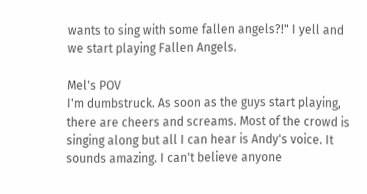wants to sing with some fallen angels?!" I yell and we start playing Fallen Angels.

Mel's POV
I'm dumbstruck. As soon as the guys start playing, there are cheers and screams. Most of the crowd is singing along but all I can hear is Andy's voice. It sounds amazing. I can't believe anyone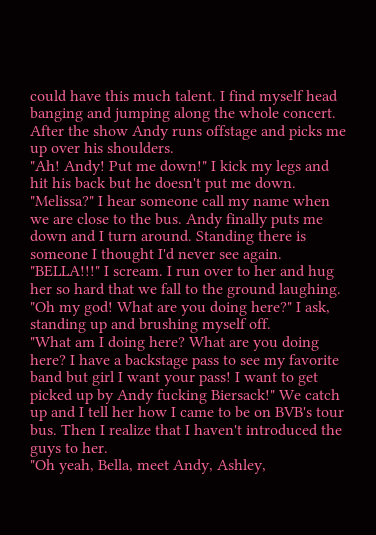could have this much talent. I find myself head banging and jumping along the whole concert. After the show Andy runs offstage and picks me up over his shoulders.
"Ah! Andy! Put me down!" I kick my legs and hit his back but he doesn't put me down.
"Melissa?" I hear someone call my name when we are close to the bus. Andy finally puts me down and I turn around. Standing there is someone I thought I'd never see again.
"BELLA!!!" I scream. I run over to her and hug her so hard that we fall to the ground laughing. "Oh my god! What are you doing here?" I ask, standing up and brushing myself off.
"What am I doing here? What are you doing here? I have a backstage pass to see my favorite band but girl I want your pass! I want to get picked up by Andy fucking Biersack!" We catch up and I tell her how I came to be on BVB's tour bus. Then I realize that I haven't introduced the guys to her.
"Oh yeah, Bella, meet Andy, Ashley,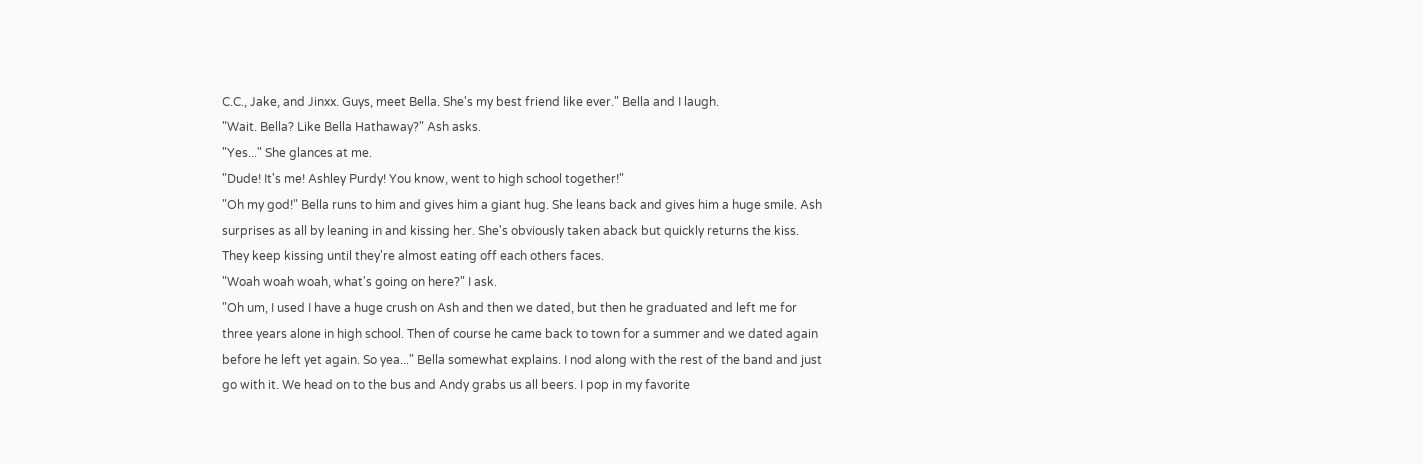C.C., Jake, and Jinxx. Guys, meet Bella. She's my best friend like ever." Bella and I laugh.
"Wait. Bella? Like Bella Hathaway?" Ash asks.
"Yes..." She glances at me.
"Dude! It's me! Ashley Purdy! You know, went to high school together!"
"Oh my god!" Bella runs to him and gives him a giant hug. She leans back and gives him a huge smile. Ash surprises as all by leaning in and kissing her. She's obviously taken aback but quickly returns the kiss. They keep kissing until they're almost eating off each others faces.
"Woah woah woah, what's going on here?" I ask.
"Oh um, I used I have a huge crush on Ash and then we dated, but then he graduated and left me for three years alone in high school. Then of course he came back to town for a summer and we dated again before he left yet again. So yea..." Bella somewhat explains. I nod along with the rest of the band and just go with it. We head on to the bus and Andy grabs us all beers. I pop in my favorite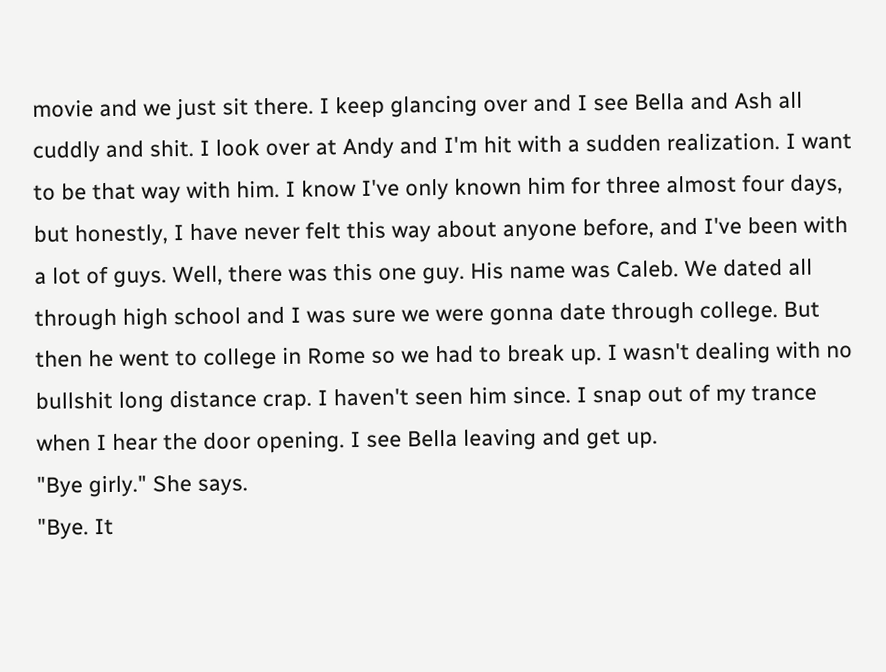movie and we just sit there. I keep glancing over and I see Bella and Ash all cuddly and shit. I look over at Andy and I'm hit with a sudden realization. I want to be that way with him. I know I've only known him for three almost four days, but honestly, I have never felt this way about anyone before, and I've been with a lot of guys. Well, there was this one guy. His name was Caleb. We dated all through high school and I was sure we were gonna date through college. But then he went to college in Rome so we had to break up. I wasn't dealing with no bullshit long distance crap. I haven't seen him since. I snap out of my trance when I hear the door opening. I see Bella leaving and get up.
"Bye girly." She says.
"Bye. It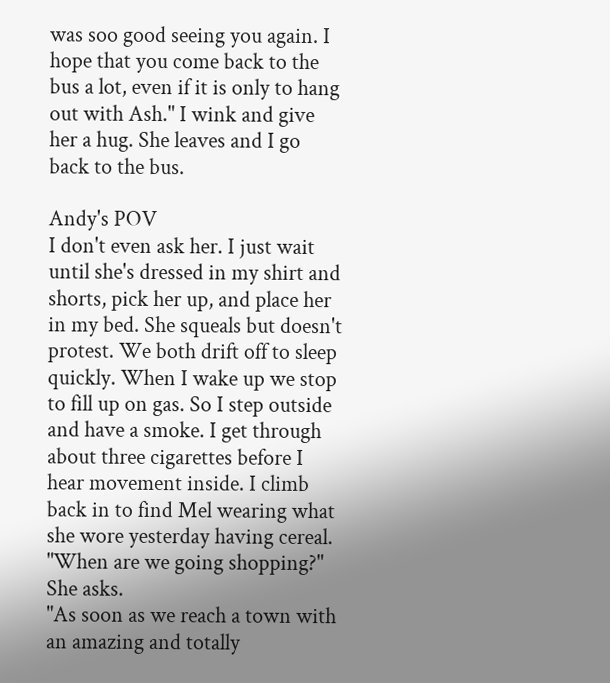was soo good seeing you again. I hope that you come back to the bus a lot, even if it is only to hang out with Ash." I wink and give her a hug. She leaves and I go back to the bus.

Andy's POV
I don't even ask her. I just wait until she's dressed in my shirt and shorts, pick her up, and place her in my bed. She squeals but doesn't protest. We both drift off to sleep quickly. When I wake up we stop to fill up on gas. So I step outside and have a smoke. I get through about three cigarettes before I hear movement inside. I climb back in to find Mel wearing what she wore yesterday having cereal.
"When are we going shopping?" She asks.
"As soon as we reach a town with an amazing and totally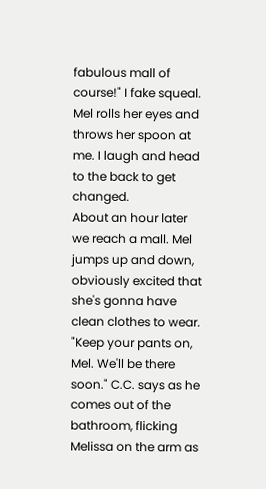fabulous mall of course!" I fake squeal. Mel rolls her eyes and throws her spoon at me. I laugh and head to the back to get changed.
About an hour later we reach a mall. Mel jumps up and down, obviously excited that she's gonna have clean clothes to wear.
"Keep your pants on, Mel. We'll be there soon." C.C. says as he comes out of the bathroom, flicking Melissa on the arm as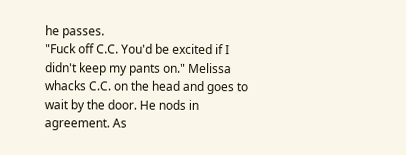he passes.
"Fuck off C.C. You'd be excited if I didn't keep my pants on." Melissa whacks C.C. on the head and goes to wait by the door. He nods in agreement. As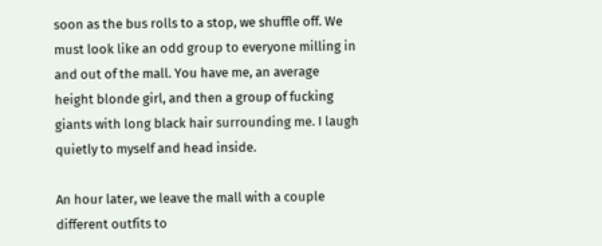soon as the bus rolls to a stop, we shuffle off. We must look like an odd group to everyone milling in and out of the mall. You have me, an average height blonde girl, and then a group of fucking giants with long black hair surrounding me. I laugh quietly to myself and head inside.

An hour later, we leave the mall with a couple different outfits to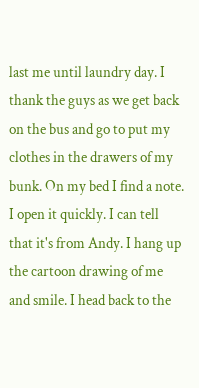last me until laundry day. I thank the guys as we get back on the bus and go to put my clothes in the drawers of my bunk. On my bed I find a note. I open it quickly. I can tell that it's from Andy. I hang up the cartoon drawing of me and smile. I head back to the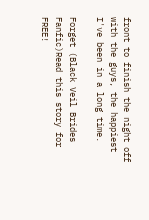front to finish the night off with the guys, the happiest I've been in a long time.

Forget (Black Veil Brides Fanfic)Read this story for FREE!